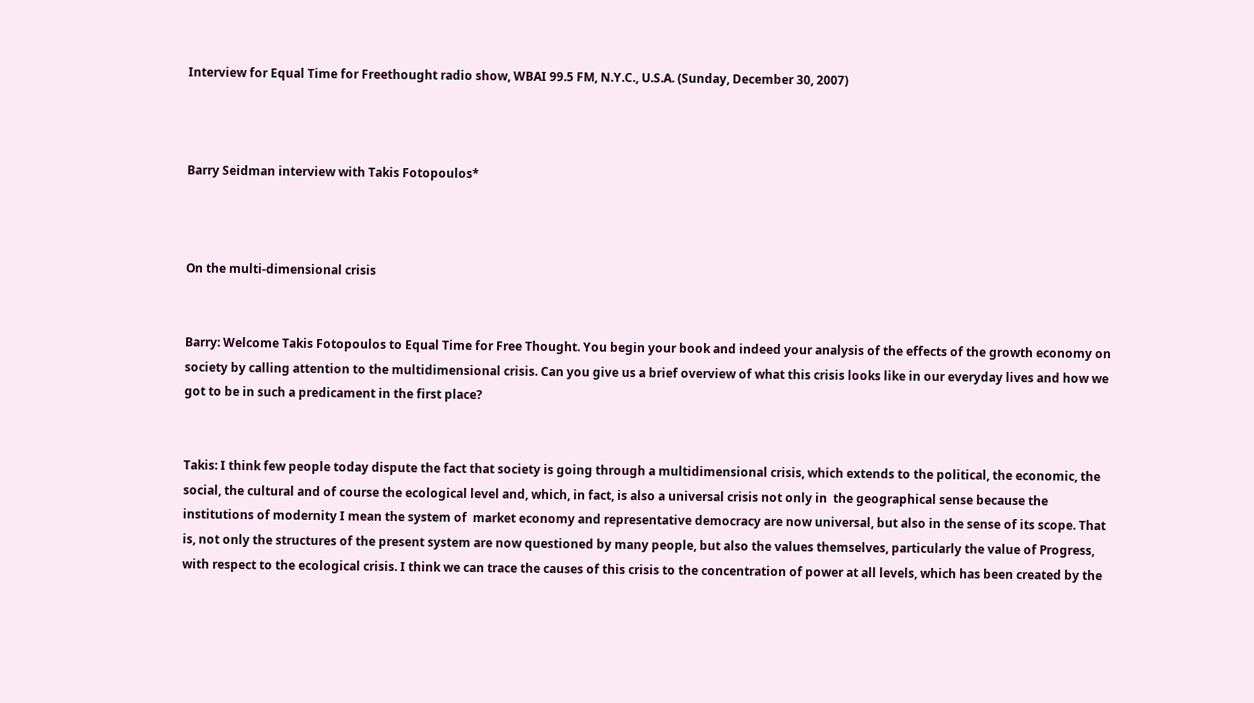Interview for Equal Time for Freethought radio show, WBAI 99.5 FM, N.Y.C., U.S.A. (Sunday, December 30, 2007)



Barry Seidman interview with Takis Fotopoulos*



On the multi-dimensional crisis


Barry: Welcome Takis Fotopoulos to Equal Time for Free Thought. You begin your book and indeed your analysis of the effects of the growth economy on society by calling attention to the multidimensional crisis. Can you give us a brief overview of what this crisis looks like in our everyday lives and how we got to be in such a predicament in the first place?


Takis: I think few people today dispute the fact that society is going through a multidimensional crisis, which extends to the political, the economic, the social, the cultural and of course the ecological level and, which, in fact, is also a universal crisis not only in  the geographical sense because the institutions of modernity I mean the system of  market economy and representative democracy are now universal, but also in the sense of its scope. That is, not only the structures of the present system are now questioned by many people, but also the values themselves, particularly the value of Progress, with respect to the ecological crisis. I think we can trace the causes of this crisis to the concentration of power at all levels, which has been created by the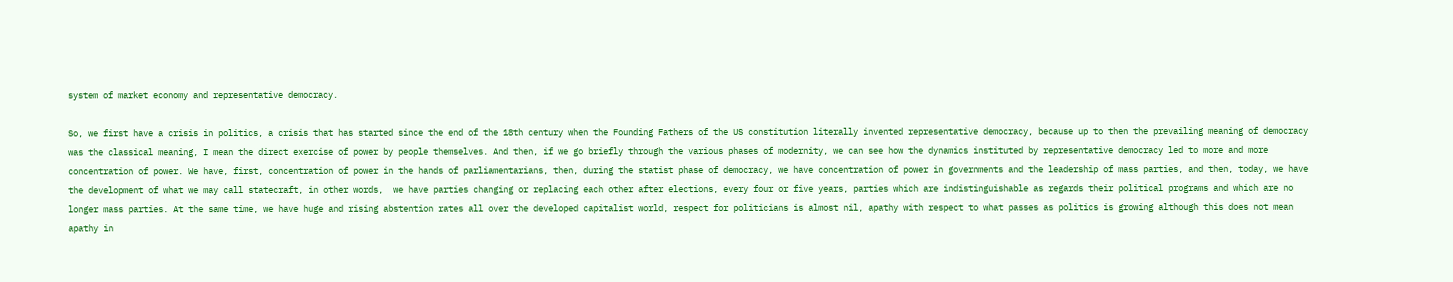system of market economy and representative democracy.

So, we first have a crisis in politics, a crisis that has started since the end of the 18th century when the Founding Fathers of the US constitution literally invented representative democracy, because up to then the prevailing meaning of democracy was the classical meaning, I mean the direct exercise of power by people themselves. And then, if we go briefly through the various phases of modernity, we can see how the dynamics instituted by representative democracy led to more and more concentration of power. We have, first, concentration of power in the hands of parliamentarians, then, during the statist phase of democracy, we have concentration of power in governments and the leadership of mass parties, and then, today, we have the development of what we may call statecraft, in other words,  we have parties changing or replacing each other after elections, every four or five years, parties which are indistinguishable as regards their political programs and which are no longer mass parties. At the same time, we have huge and rising abstention rates all over the developed capitalist world, respect for politicians is almost nil, apathy with respect to what passes as politics is growing although this does not mean apathy in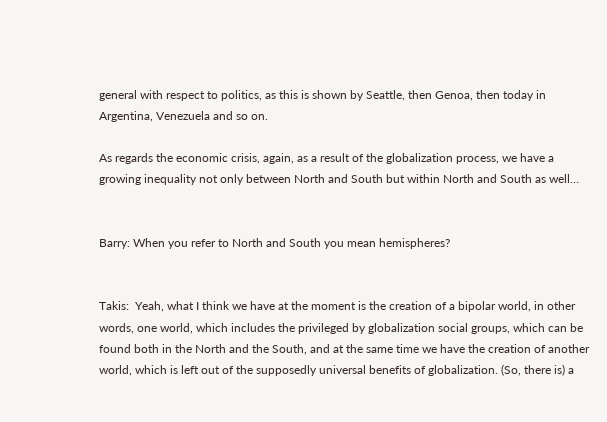general with respect to politics, as this is shown by Seattle, then Genoa, then today in Argentina, Venezuela and so on.

As regards the economic crisis, again, as a result of the globalization process, we have a growing inequality not only between North and South but within North and South as well…


Barry: When you refer to North and South you mean hemispheres?


Takis:  Yeah, what I think we have at the moment is the creation of a bipolar world, in other words, one world, which includes the privileged by globalization social groups, which can be found both in the North and the South, and at the same time we have the creation of another world, which is left out of the supposedly universal benefits of globalization. (So, there is) a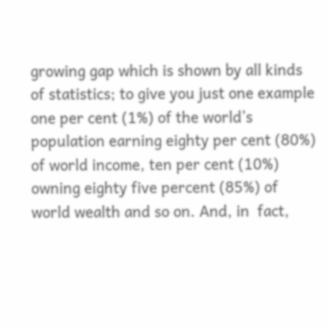growing gap which is shown by all kinds of statistics; to give you just one example one per cent (1%) of the world’s population earning eighty per cent (80%) of world income, ten per cent (10%) owning eighty five percent (85%) of world wealth and so on. And, in  fact,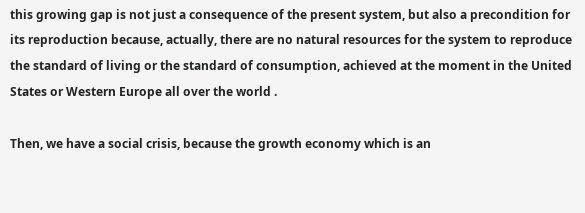this growing gap is not just a consequence of the present system, but also a precondition for its reproduction because, actually, there are no natural resources for the system to reproduce the standard of living or the standard of consumption, achieved at the moment in the United States or Western Europe all over the world .

Then, we have a social crisis, because the growth economy which is an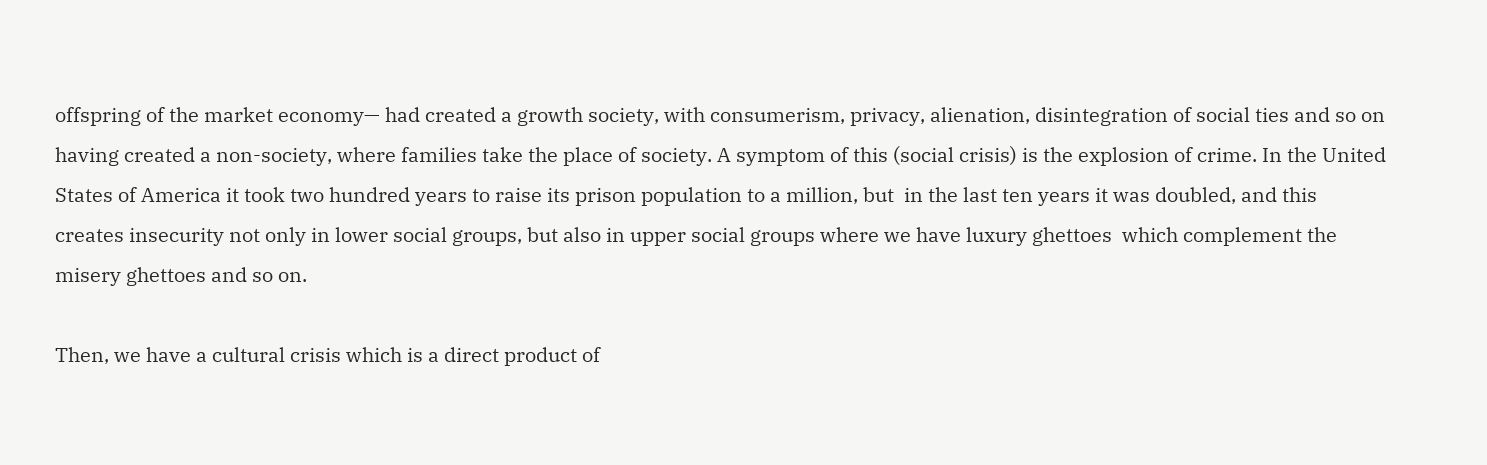offspring of the market economy— had created a growth society, with consumerism, privacy, alienation, disintegration of social ties and so on having created a non-society, where families take the place of society. A symptom of this (social crisis) is the explosion of crime. In the United States of America it took two hundred years to raise its prison population to a million, but  in the last ten years it was doubled, and this creates insecurity not only in lower social groups, but also in upper social groups where we have luxury ghettoes  which complement the misery ghettoes and so on.

Then, we have a cultural crisis which is a direct product of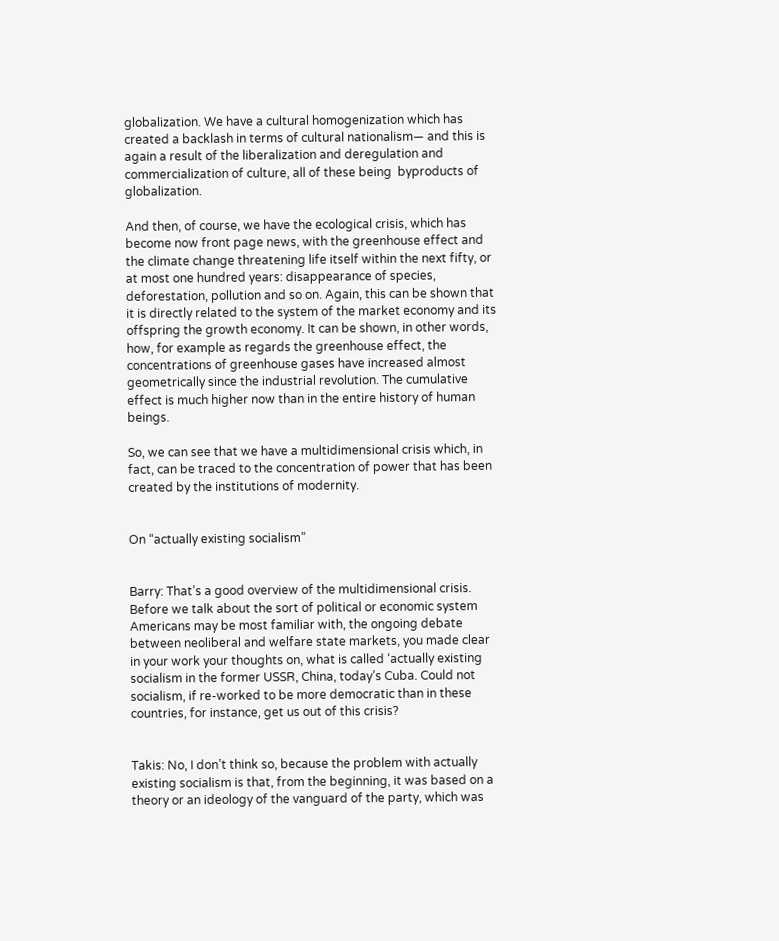globalization. We have a cultural homogenization which has created a backlash in terms of cultural nationalism— and this is again a result of the liberalization and deregulation and commercialization of culture, all of these being  byproducts of globalization.

And then, of course, we have the ecological crisis, which has become now front page news, with the greenhouse effect and the climate change threatening life itself within the next fifty, or at most one hundred years: disappearance of species, deforestation, pollution and so on. Again, this can be shown that it is directly related to the system of the market economy and its offspring the growth economy. It can be shown, in other words, how, for example as regards the greenhouse effect, the concentrations of greenhouse gases have increased almost geometrically since the industrial revolution. The cumulative effect is much higher now than in the entire history of human beings.

So, we can see that we have a multidimensional crisis which, in fact, can be traced to the concentration of power that has been created by the institutions of modernity.


On “actually existing socialism”


Barry: That’s a good overview of the multidimensional crisis. Before we talk about the sort of political or economic system Americans may be most familiar with, the ongoing debate between neoliberal and welfare state markets, you made clear in your work your thoughts on, what is called ‘actually existing socialism in the former USSR, China, today’s Cuba. Could not socialism, if re-worked to be more democratic than in these countries, for instance, get us out of this crisis?


Takis: No, I don’t think so, because the problem with actually existing socialism is that, from the beginning, it was based on a theory or an ideology of the vanguard of the party, which was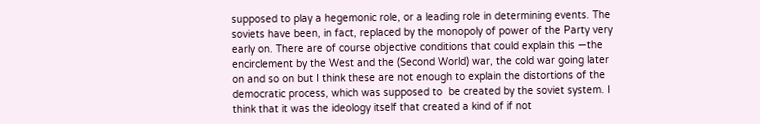supposed to play a hegemonic role, or a leading role in determining events. The soviets have been, in fact, replaced by the monopoly of power of the Party very early on. There are of course objective conditions that could explain this —the encirclement by the West and the (Second World) war, the cold war going later on and so on but I think these are not enough to explain the distortions of the democratic process, which was supposed to  be created by the soviet system. I think that it was the ideology itself that created a kind of if not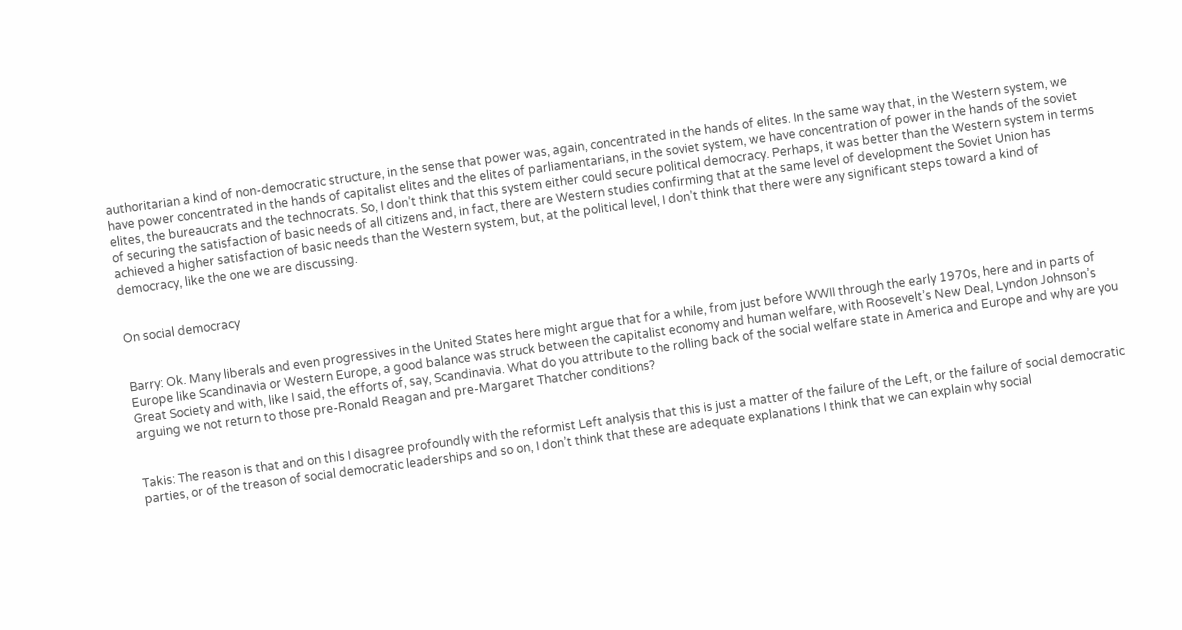authoritarian a kind of non-democratic structure, in the sense that power was, again, concentrated in the hands of elites. In the same way that, in the Western system, we have power concentrated in the hands of capitalist elites and the elites of parliamentarians, in the soviet system, we have concentration of power in the hands of the soviet elites, the bureaucrats and the technocrats. So, I don’t think that this system either could secure political democracy. Perhaps, it was better than the Western system in terms of securing the satisfaction of basic needs of all citizens and, in fact, there are Western studies confirming that at the same level of development the Soviet Union has achieved a higher satisfaction of basic needs than the Western system, but, at the political level, I don’t think that there were any significant steps toward a kind of democracy, like the one we are discussing.


On social democracy


Barry: Ok. Many liberals and even progressives in the United States here might argue that for a while, from just before WWII through the early 1970s, here and in parts of Europe like Scandinavia or Western Europe, a good balance was struck between the capitalist economy and human welfare, with Roosevelt’s New Deal, Lyndon Johnson’s Great Society and with, like I said, the efforts of, say, Scandinavia. What do you attribute to the rolling back of the social welfare state in America and Europe and why are you arguing we not return to those pre-Ronald Reagan and pre-Margaret Thatcher conditions?


Takis: The reason is that and on this I disagree profoundly with the reformist Left analysis that this is just a matter of the failure of the Left, or the failure of social democratic parties, or of the treason of social democratic leaderships and so on, I don’t think that these are adequate explanations I think that we can explain why social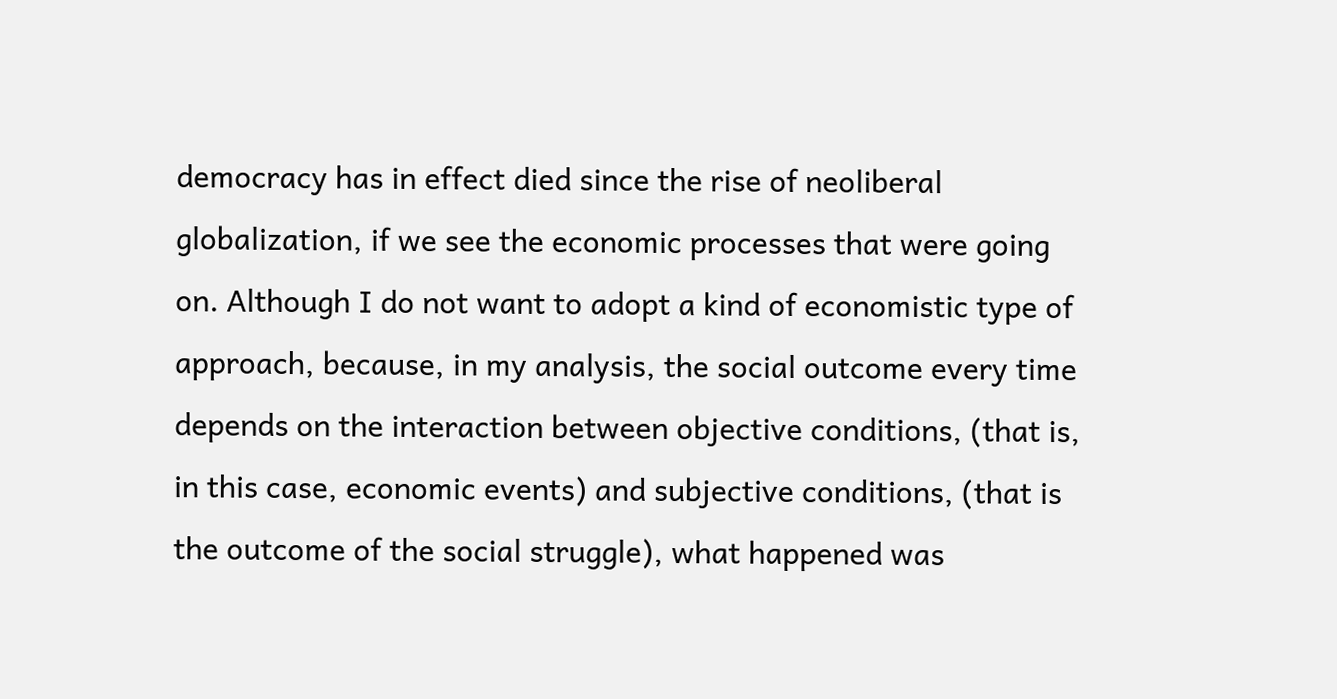democracy has in effect died since the rise of neoliberal globalization, if we see the economic processes that were going on. Although I do not want to adopt a kind of economistic type of approach, because, in my analysis, the social outcome every time depends on the interaction between objective conditions, (that is, in this case, economic events) and subjective conditions, (that is the outcome of the social struggle), what happened was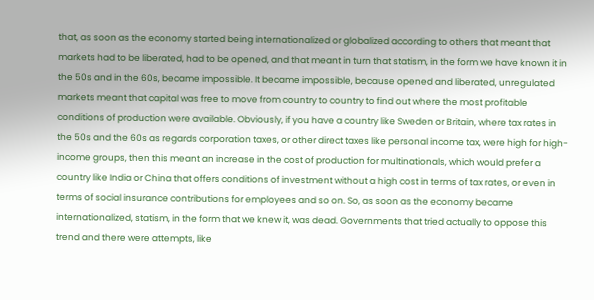that, as soon as the economy started being internationalized or globalized according to others that meant that markets had to be liberated, had to be opened, and that meant in turn that statism, in the form we have known it in the 50s and in the 60s, became impossible. It became impossible, because opened and liberated, unregulated markets meant that capital was free to move from country to country to find out where the most profitable conditions of production were available. Obviously, if you have a country like Sweden or Britain, where tax rates in the 50s and the 60s as regards corporation taxes, or other direct taxes like personal income tax, were high for high-income groups, then this meant an increase in the cost of production for multinationals, which would prefer a country like India or China that offers conditions of investment without a high cost in terms of tax rates, or even in terms of social insurance contributions for employees and so on. So, as soon as the economy became internationalized, statism, in the form that we knew it, was dead. Governments that tried actually to oppose this trend and there were attempts, like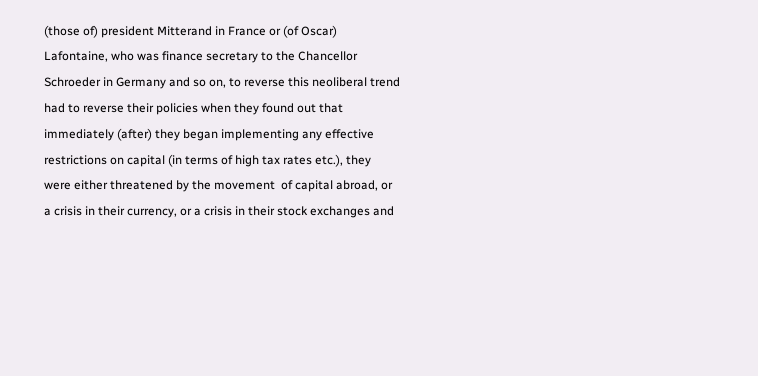(those of) president Mitterand in France or (of Oscar) Lafontaine, who was finance secretary to the Chancellor Schroeder in Germany and so on, to reverse this neoliberal trend had to reverse their policies when they found out that immediately (after) they began implementing any effective restrictions on capital (in terms of high tax rates etc.), they were either threatened by the movement  of capital abroad, or a crisis in their currency, or a crisis in their stock exchanges and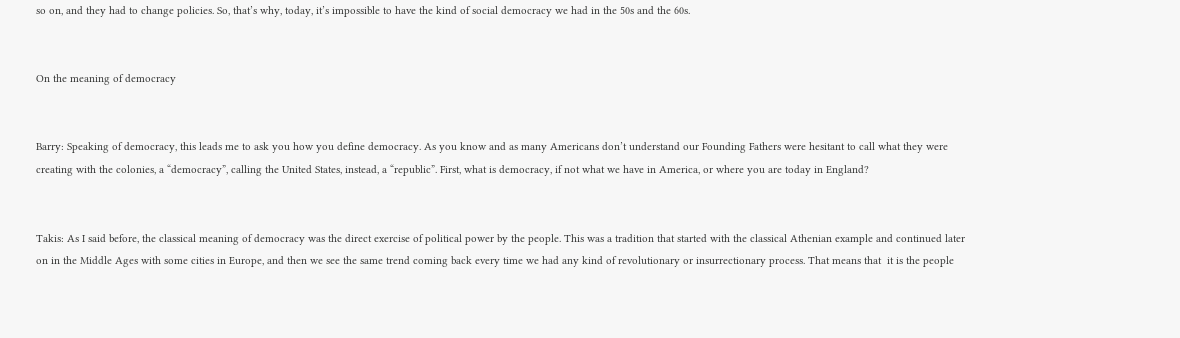so on, and they had to change policies. So, that’s why, today, it’s impossible to have the kind of social democracy we had in the 50s and the 60s.


On the meaning of democracy


Barry: Speaking of democracy, this leads me to ask you how you define democracy. As you know and as many Americans don’t understand our Founding Fathers were hesitant to call what they were creating with the colonies, a “democracy”, calling the United States, instead, a “republic”. First, what is democracy, if not what we have in America, or where you are today in England?


Takis: As I said before, the classical meaning of democracy was the direct exercise of political power by the people. This was a tradition that started with the classical Athenian example and continued later on in the Middle Ages with some cities in Europe, and then we see the same trend coming back every time we had any kind of revolutionary or insurrectionary process. That means that  it is the people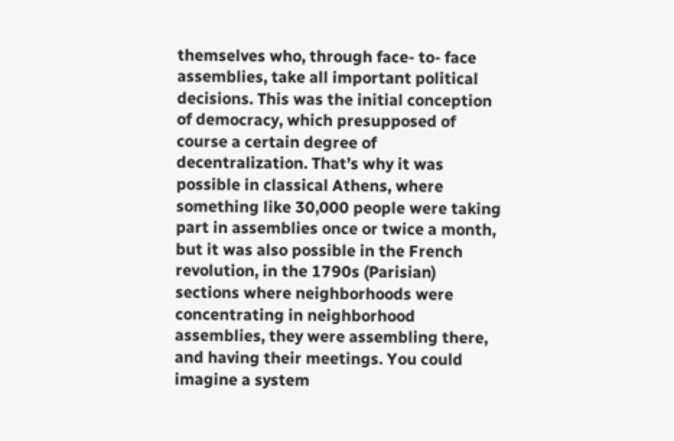themselves who, through face- to- face assemblies, take all important political decisions. This was the initial conception of democracy, which presupposed of course a certain degree of decentralization. That’s why it was possible in classical Athens, where something like 30,000 people were taking part in assemblies once or twice a month, but it was also possible in the French revolution, in the 1790s (Parisian) sections where neighborhoods were concentrating in neighborhood assemblies, they were assembling there, and having their meetings. You could imagine a system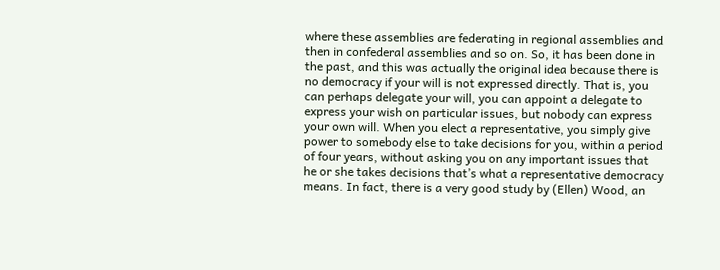where these assemblies are federating in regional assemblies and then in confederal assemblies and so on. So, it has been done in the past, and this was actually the original idea because there is no democracy if your will is not expressed directly. That is, you can perhaps delegate your will, you can appoint a delegate to express your wish on particular issues, but nobody can express your own will. When you elect a representative, you simply give power to somebody else to take decisions for you, within a period of four years, without asking you on any important issues that he or she takes decisions that’s what a representative democracy means. In fact, there is a very good study by (Ellen) Wood, an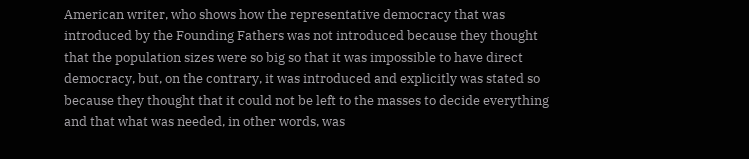American writer, who shows how the representative democracy that was introduced by the Founding Fathers was not introduced because they thought that the population sizes were so big so that it was impossible to have direct democracy, but, on the contrary, it was introduced and explicitly was stated so because they thought that it could not be left to the masses to decide everything and that what was needed, in other words, was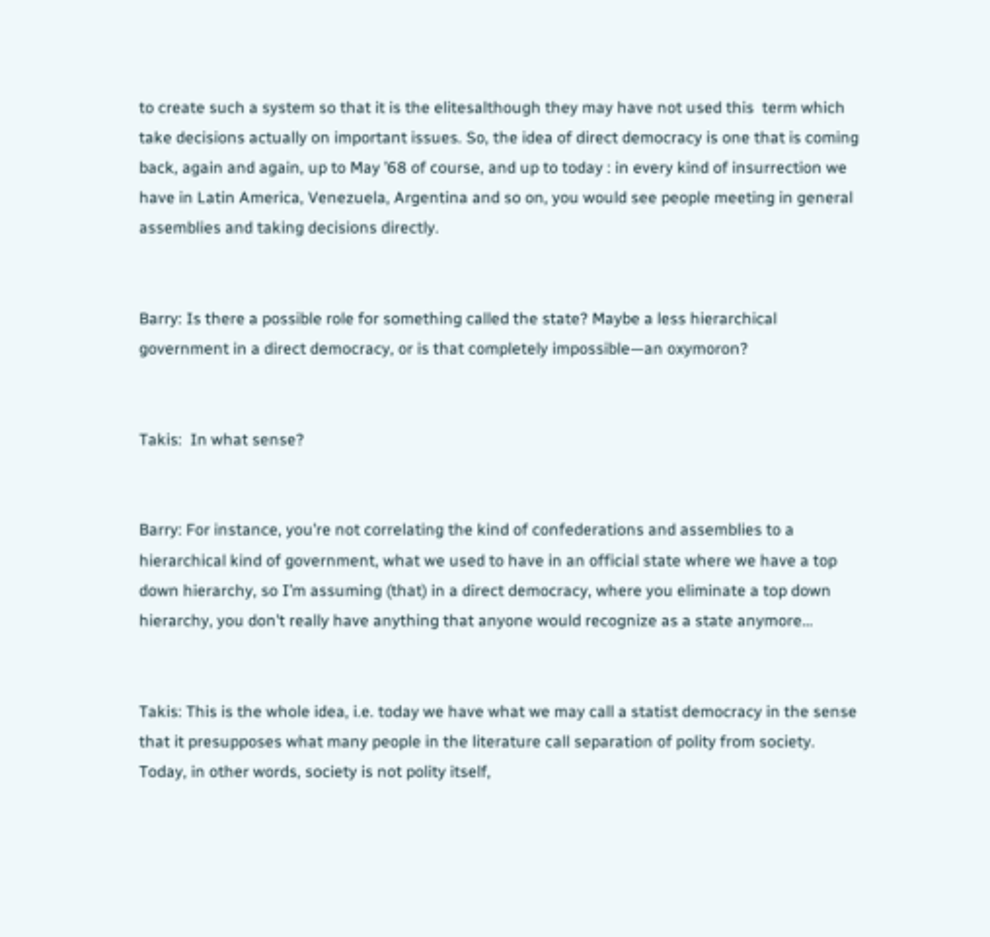to create such a system so that it is the elitesalthough they may have not used this  term which take decisions actually on important issues. So, the idea of direct democracy is one that is coming back, again and again, up to May ’68 of course, and up to today : in every kind of insurrection we have in Latin America, Venezuela, Argentina and so on, you would see people meeting in general assemblies and taking decisions directly.


Barry: Is there a possible role for something called the state? Maybe a less hierarchical government in a direct democracy, or is that completely impossible—an oxymoron?


Takis:  In what sense?


Barry: For instance, you’re not correlating the kind of confederations and assemblies to a hierarchical kind of government, what we used to have in an official state where we have a top down hierarchy, so I’m assuming (that) in a direct democracy, where you eliminate a top down hierarchy, you don’t really have anything that anyone would recognize as a state anymore…


Takis: This is the whole idea, i.e. today we have what we may call a statist democracy in the sense that it presupposes what many people in the literature call separation of polity from society. Today, in other words, society is not polity itself,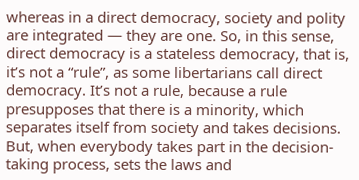whereas in a direct democracy, society and polity are integrated — they are one. So, in this sense, direct democracy is a stateless democracy, that is, it’s not a “rule”, as some libertarians call direct democracy. It’s not a rule, because a rule presupposes that there is a minority, which separates itself from society and takes decisions. But, when everybody takes part in the decision-taking process, sets the laws and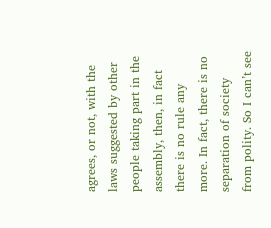agrees, or not, with the laws suggested by other people taking part in the assembly, then, in fact there is no rule any more. In fact, there is no separation of society from polity. So I can’t see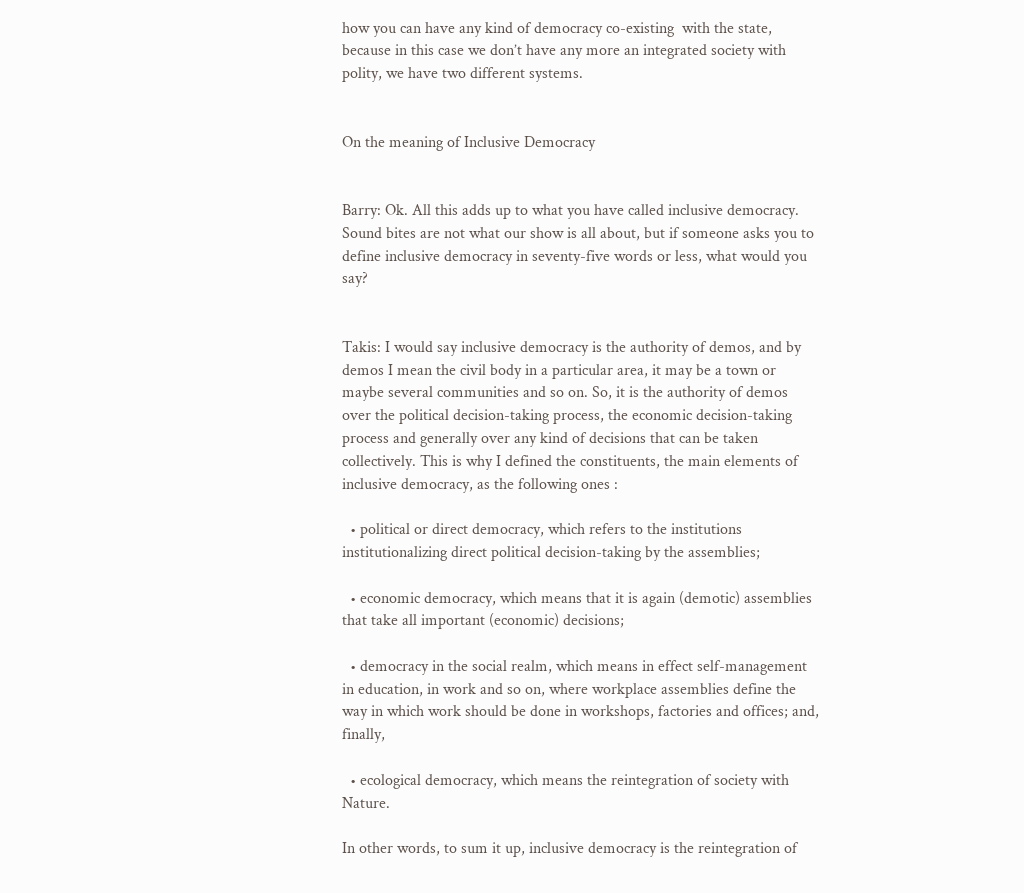how you can have any kind of democracy co-existing  with the state, because in this case we don’t have any more an integrated society with polity, we have two different systems.


On the meaning of Inclusive Democracy


Barry: Ok. All this adds up to what you have called inclusive democracy. Sound bites are not what our show is all about, but if someone asks you to define inclusive democracy in seventy-five words or less, what would you say?


Takis: I would say inclusive democracy is the authority of demos, and by demos I mean the civil body in a particular area, it may be a town or maybe several communities and so on. So, it is the authority of demos over the political decision-taking process, the economic decision-taking process and generally over any kind of decisions that can be taken collectively. This is why I defined the constituents, the main elements of inclusive democracy, as the following ones :

  • political or direct democracy, which refers to the institutions institutionalizing direct political decision-taking by the assemblies;

  • economic democracy, which means that it is again (demotic) assemblies that take all important (economic) decisions;

  • democracy in the social realm, which means in effect self-management in education, in work and so on, where workplace assemblies define the way in which work should be done in workshops, factories and offices; and, finally,

  • ecological democracy, which means the reintegration of society with Nature.

In other words, to sum it up, inclusive democracy is the reintegration of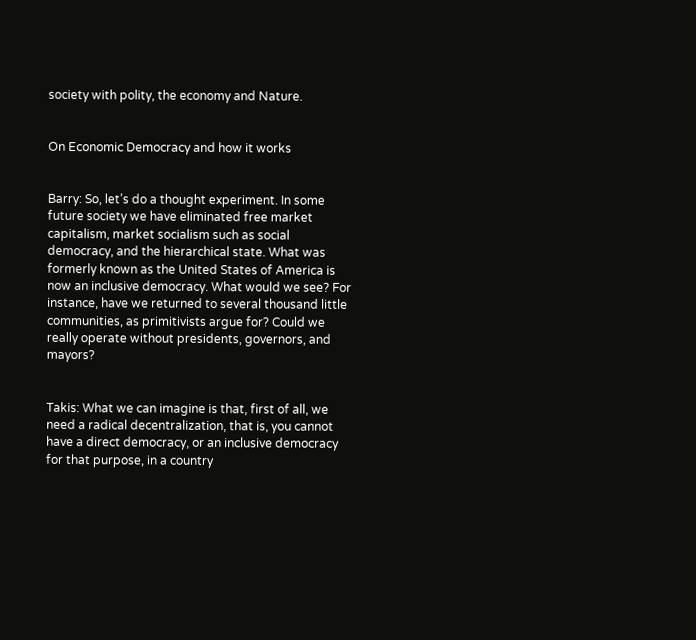society with polity, the economy and Nature.


On Economic Democracy and how it works


Barry: So, let’s do a thought experiment. In some future society we have eliminated free market capitalism, market socialism such as social democracy, and the hierarchical state. What was formerly known as the United States of America is now an inclusive democracy. What would we see? For instance, have we returned to several thousand little communities, as primitivists argue for? Could we really operate without presidents, governors, and mayors?


Takis: What we can imagine is that, first of all, we need a radical decentralization, that is, you cannot have a direct democracy, or an inclusive democracy for that purpose, in a country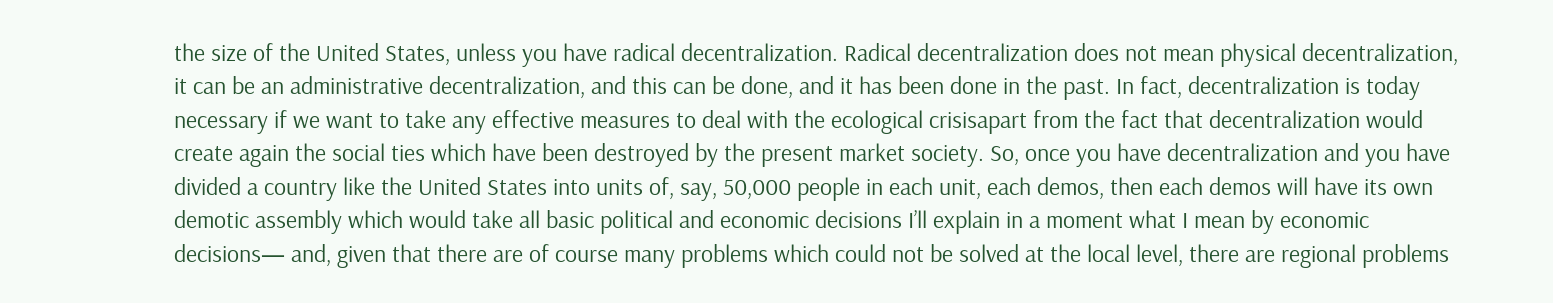the size of the United States, unless you have radical decentralization. Radical decentralization does not mean physical decentralization, it can be an administrative decentralization, and this can be done, and it has been done in the past. In fact, decentralization is today necessary if we want to take any effective measures to deal with the ecological crisisapart from the fact that decentralization would create again the social ties which have been destroyed by the present market society. So, once you have decentralization and you have divided a country like the United States into units of, say, 50,000 people in each unit, each demos, then each demos will have its own demotic assembly which would take all basic political and economic decisions I’ll explain in a moment what I mean by economic decisions— and, given that there are of course many problems which could not be solved at the local level, there are regional problems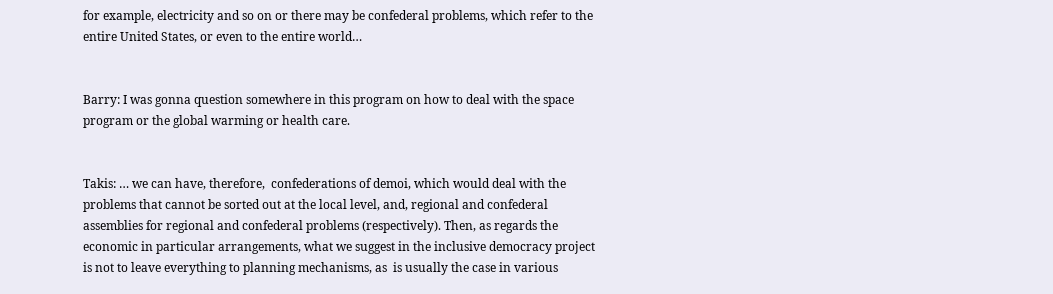for example, electricity and so on or there may be confederal problems, which refer to the entire United States, or even to the entire world…


Barry: I was gonna question somewhere in this program on how to deal with the space program or the global warming or health care.


Takis: … we can have, therefore,  confederations of demoi, which would deal with the problems that cannot be sorted out at the local level, and, regional and confederal assemblies for regional and confederal problems (respectively). Then, as regards the economic in particular arrangements, what we suggest in the inclusive democracy project is not to leave everything to planning mechanisms, as  is usually the case in various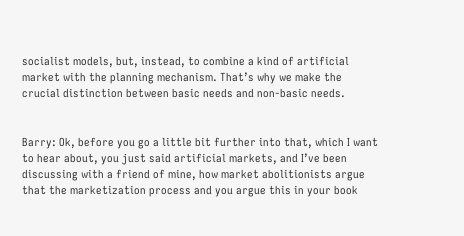socialist models, but, instead, to combine a kind of artificial market with the planning mechanism. That’s why we make the crucial distinction between basic needs and non-basic needs.


Barry: Ok, before you go a little bit further into that, which I want to hear about, you just said artificial markets, and I’ve been discussing with a friend of mine, how market abolitionists argue that the marketization process and you argue this in your book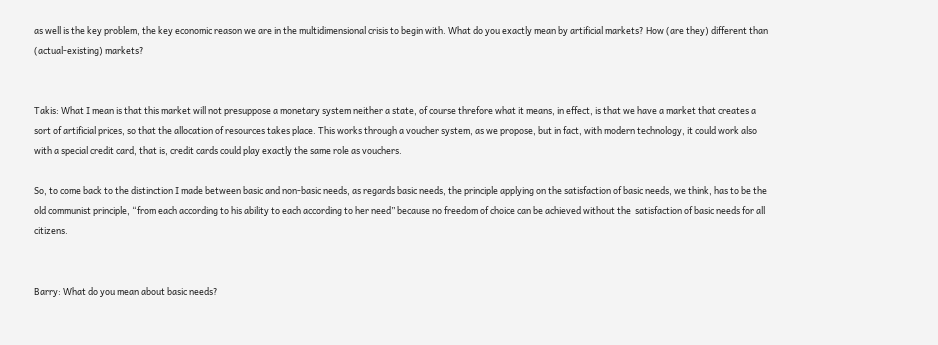as well is the key problem, the key economic reason we are in the multidimensional crisis to begin with. What do you exactly mean by artificial markets? How (are they) different than (actual-existing) markets?


Takis: What I mean is that this market will not presuppose a monetary system neither a state, of course threfore what it means, in effect, is that we have a market that creates a sort of artificial prices, so that the allocation of resources takes place. This works through a voucher system, as we propose, but in fact, with modern technology, it could work also with a special credit card, that is, credit cards could play exactly the same role as vouchers.

So, to come back to the distinction I made between basic and non-basic needs, as regards basic needs, the principle applying on the satisfaction of basic needs, we think, has to be the old communist principle, “from each according to his ability to each according to her need” because no freedom of choice can be achieved without the  satisfaction of basic needs for all citizens.


Barry: What do you mean about basic needs?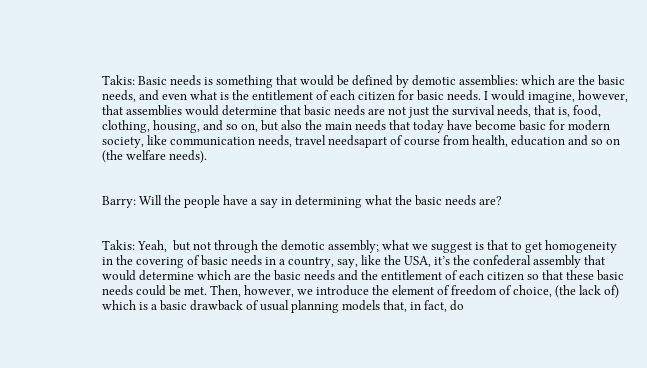Takis: Basic needs is something that would be defined by demotic assemblies: which are the basic needs, and even what is the entitlement of each citizen for basic needs. I would imagine, however, that assemblies would determine that basic needs are not just the survival needs, that is, food, clothing, housing, and so on, but also the main needs that today have become basic for modern society, like communication needs, travel needsapart of course from health, education and so on (the welfare needs).


Barry: Will the people have a say in determining what the basic needs are?


Takis: Yeah,  but not through the demotic assembly; what we suggest is that to get homogeneity in the covering of basic needs in a country, say, like the USA, it’s the confederal assembly that would determine which are the basic needs and the entitlement of each citizen so that these basic needs could be met. Then, however, we introduce the element of freedom of choice, (the lack of) which is a basic drawback of usual planning models that, in fact, do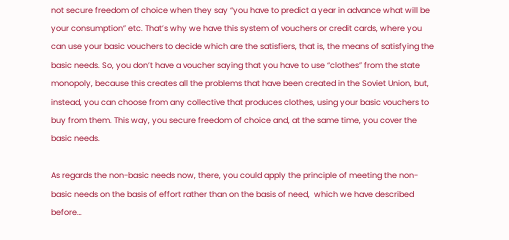not secure freedom of choice when they say “you have to predict a year in advance what will be your consumption” etc. That’s why we have this system of vouchers or credit cards, where you can use your basic vouchers to decide which are the satisfiers, that is, the means of satisfying the basic needs. So, you don’t have a voucher saying that you have to use “clothes” from the state monopoly, because this creates all the problems that have been created in the Soviet Union, but, instead, you can choose from any collective that produces clothes, using your basic vouchers to buy from them. This way, you secure freedom of choice and, at the same time, you cover the basic needs.

As regards the non-basic needs now, there, you could apply the principle of meeting the non-basic needs on the basis of effort rather than on the basis of need,  which we have described before…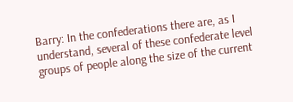Barry: In the confederations there are, as I understand, several of these confederate level groups of people along the size of the current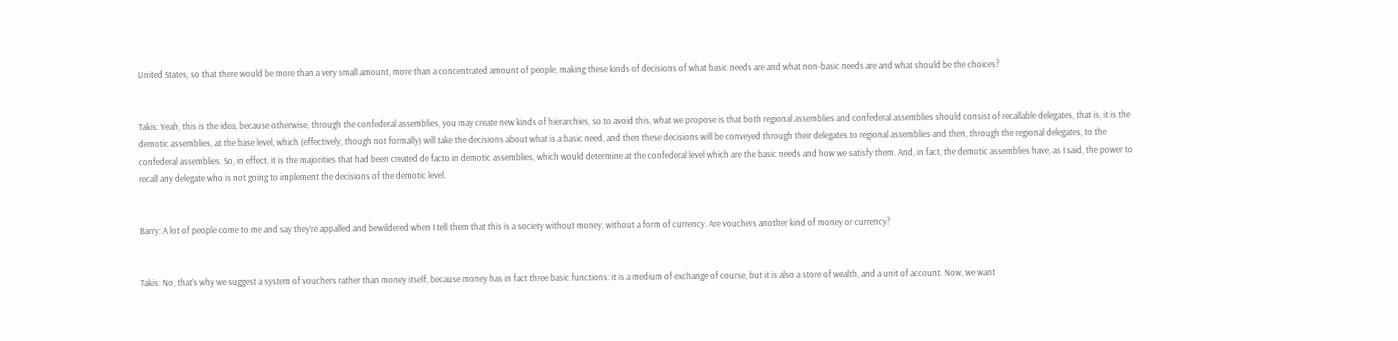United States, so that there would be more than a very small amount, more than a concentrated amount of people, making these kinds of decisions of what basic needs are and what non-basic needs are and what should be the choices?


Takis: Yeah, this is the idea, because otherwise, through the confederal assemblies, you may create new kinds of hierarchies, so to avoid this, what we propose is that both regional assemblies and confederal assemblies should consist of recallable delegates, that is, it is the demotic assemblies, at the base level, which (effectively, though not formally) will take the decisions about what is a basic need, and then these decisions will be conveyed through their delegates to regional assemblies and then, through the regional delegates, to the confederal assemblies. So, in effect, it is the majorities that had been created de facto in demotic assemblies, which would determine at the confederal level which are the basic needs and how we satisfy them. And, in fact, the demotic assemblies have, as I said, the power to recall any delegate who is not going to implement the decisions of the demotic level.


Barry: A lot of people come to me and say they’re appalled and bewildered when I tell them that this is a society without money, without a form of currency. Are vouchers another kind of money or currency?


Takis: No, that’s why we suggest a system of vouchers rather than money itself, because money has in fact three basic functions: it is a medium of exchange of course, but it is also a store of wealth, and a unit of account. Now, we want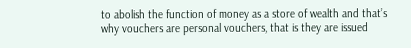to abolish the function of money as a store of wealth and that’s why vouchers are personal vouchers, that is they are issued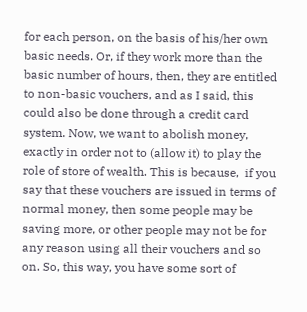for each person, on the basis of his/her own basic needs. Or, if they work more than the basic number of hours, then, they are entitled to non-basic vouchers, and as I said, this could also be done through a credit card system. Now, we want to abolish money, exactly in order not to (allow it) to play the role of store of wealth. This is because,  if you say that these vouchers are issued in terms of normal money, then some people may be saving more, or other people may not be for any reason using all their vouchers and so on. So, this way, you have some sort of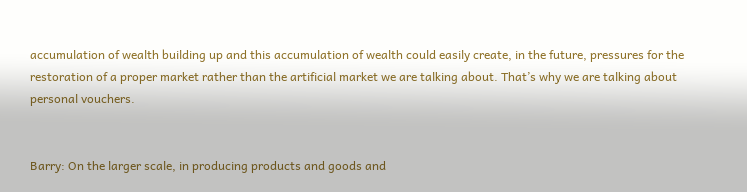accumulation of wealth building up and this accumulation of wealth could easily create, in the future, pressures for the restoration of a proper market rather than the artificial market we are talking about. That’s why we are talking about personal vouchers.


Barry: On the larger scale, in producing products and goods and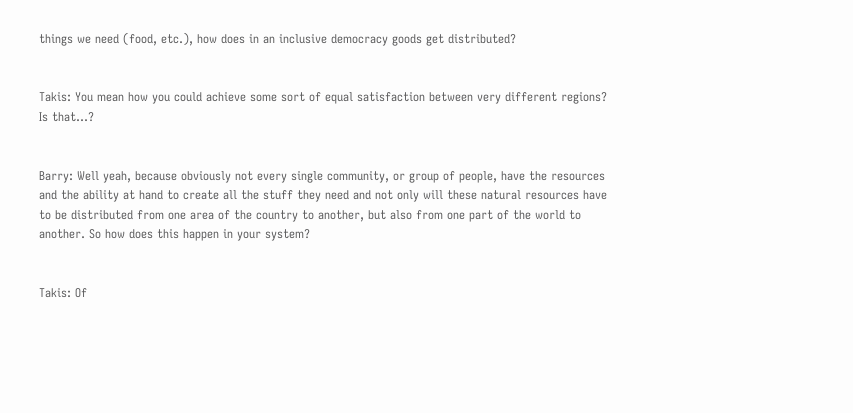things we need (food, etc.), how does in an inclusive democracy goods get distributed?


Takis: You mean how you could achieve some sort of equal satisfaction between very different regions? Is that…?


Barry: Well yeah, because obviously not every single community, or group of people, have the resources and the ability at hand to create all the stuff they need and not only will these natural resources have to be distributed from one area of the country to another, but also from one part of the world to another. So how does this happen in your system?


Takis: Of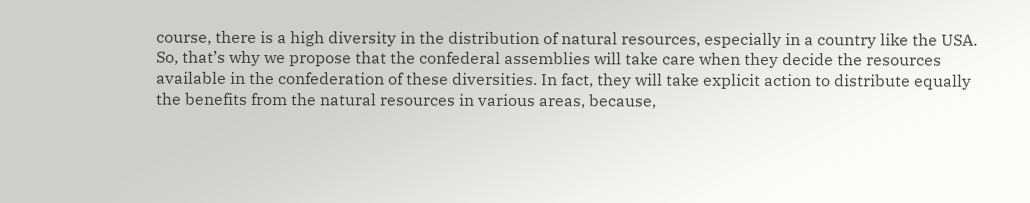course, there is a high diversity in the distribution of natural resources, especially in a country like the USA. So, that’s why we propose that the confederal assemblies will take care when they decide the resources available in the confederation of these diversities. In fact, they will take explicit action to distribute equally the benefits from the natural resources in various areas, because,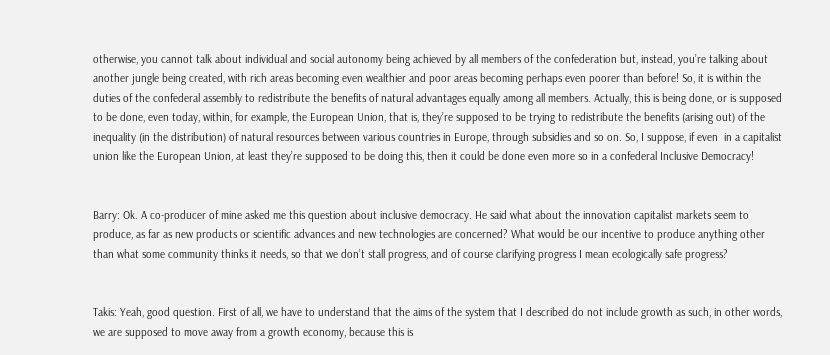otherwise, you cannot talk about individual and social autonomy being achieved by all members of the confederation but, instead, you’re talking about another jungle being created, with rich areas becoming even wealthier and poor areas becoming perhaps even poorer than before! So, it is within the duties of the confederal assembly to redistribute the benefits of natural advantages equally among all members. Actually, this is being done, or is supposed to be done, even today, within, for example, the European Union, that is, they’re supposed to be trying to redistribute the benefits (arising out) of the inequality (in the distribution) of natural resources between various countries in Europe, through subsidies and so on. So, I suppose, if even  in a capitalist union like the European Union, at least they’re supposed to be doing this, then it could be done even more so in a confederal Inclusive Democracy!


Barry: Ok. A co-producer of mine asked me this question about inclusive democracy. He said what about the innovation capitalist markets seem to produce, as far as new products or scientific advances and new technologies are concerned? What would be our incentive to produce anything other than what some community thinks it needs, so that we don’t stall progress, and of course clarifying progress I mean ecologically safe progress?


Takis: Yeah, good question. First of all, we have to understand that the aims of the system that I described do not include growth as such, in other words, we are supposed to move away from a growth economy, because this is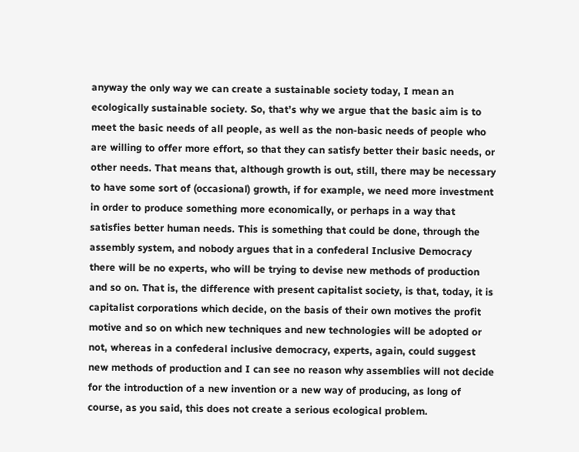anyway the only way we can create a sustainable society today, I mean an ecologically sustainable society. So, that’s why we argue that the basic aim is to meet the basic needs of all people, as well as the non-basic needs of people who are willing to offer more effort, so that they can satisfy better their basic needs, or other needs. That means that, although growth is out, still, there may be necessary to have some sort of (occasional) growth, if for example, we need more investment in order to produce something more economically, or perhaps in a way that satisfies better human needs. This is something that could be done, through the assembly system, and nobody argues that in a confederal Inclusive Democracy there will be no experts, who will be trying to devise new methods of production and so on. That is, the difference with present capitalist society, is that, today, it is capitalist corporations which decide, on the basis of their own motives the profit motive and so on which new techniques and new technologies will be adopted or not, whereas in a confederal inclusive democracy, experts, again, could suggest new methods of production and I can see no reason why assemblies will not decide for the introduction of a new invention or a new way of producing, as long of course, as you said, this does not create a serious ecological problem.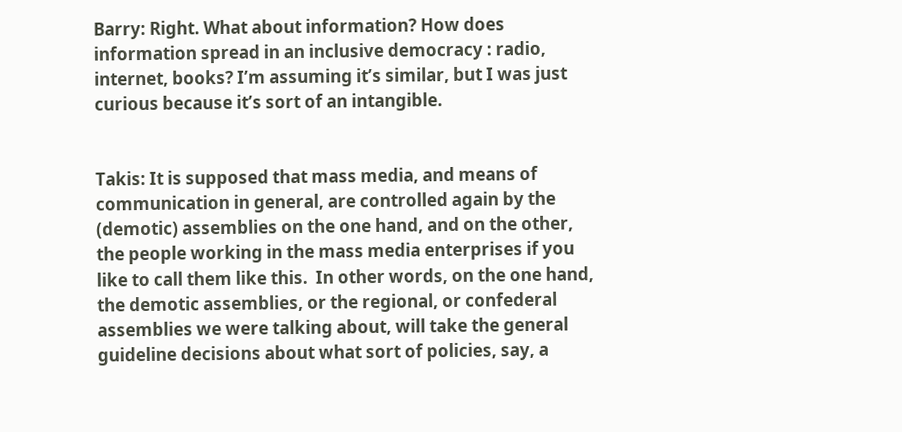Barry: Right. What about information? How does information spread in an inclusive democracy : radio, internet, books? I’m assuming it’s similar, but I was just curious because it’s sort of an intangible.


Takis: It is supposed that mass media, and means of communication in general, are controlled again by the (demotic) assemblies on the one hand, and on the other, the people working in the mass media enterprises if you like to call them like this.  In other words, on the one hand, the demotic assemblies, or the regional, or confederal assemblies we were talking about, will take the general guideline decisions about what sort of policies, say, a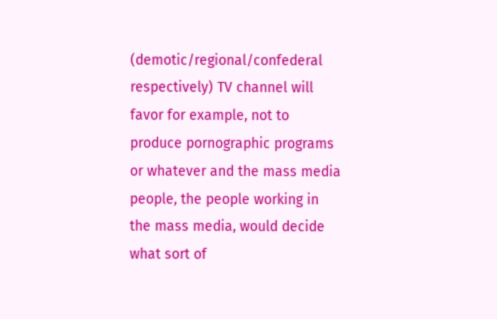(demotic/regional/confederal respectively) TV channel will favor for example, not to produce pornographic programs or whatever and the mass media people, the people working in the mass media, would decide what sort of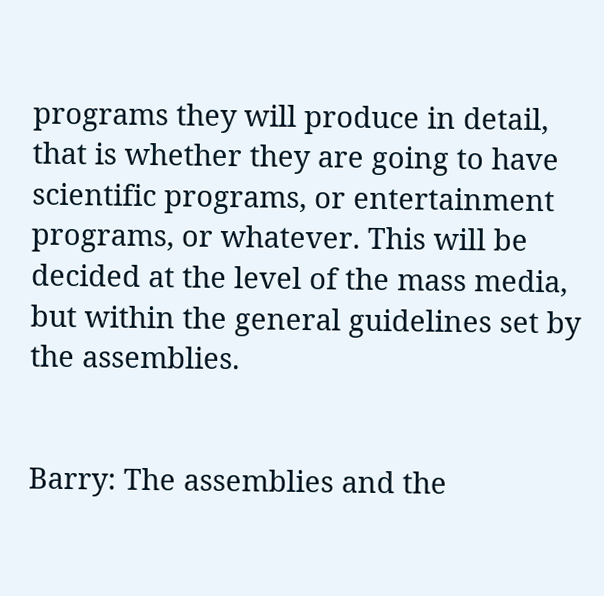programs they will produce in detail, that is whether they are going to have scientific programs, or entertainment programs, or whatever. This will be decided at the level of the mass media, but within the general guidelines set by the assemblies.


Barry: The assemblies and the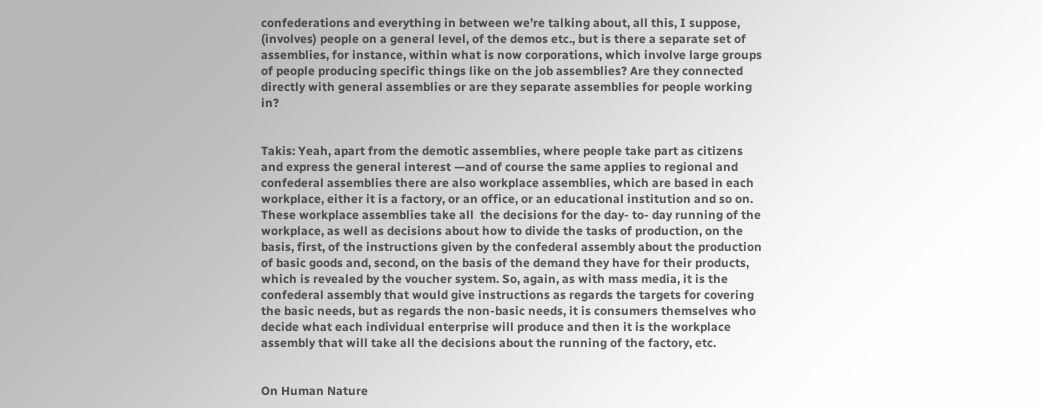confederations and everything in between we’re talking about, all this, I suppose, (involves) people on a general level, of the demos etc., but is there a separate set of assemblies, for instance, within what is now corporations, which involve large groups of people producing specific things like on the job assemblies? Are they connected directly with general assemblies or are they separate assemblies for people working in?


Takis: Yeah, apart from the demotic assemblies, where people take part as citizens and express the general interest —and of course the same applies to regional and confederal assemblies there are also workplace assemblies, which are based in each workplace, either it is a factory, or an office, or an educational institution and so on. These workplace assemblies take all  the decisions for the day- to- day running of the workplace, as well as decisions about how to divide the tasks of production, on the basis, first, of the instructions given by the confederal assembly about the production of basic goods and, second, on the basis of the demand they have for their products, which is revealed by the voucher system. So, again, as with mass media, it is the confederal assembly that would give instructions as regards the targets for covering the basic needs, but as regards the non-basic needs, it is consumers themselves who decide what each individual enterprise will produce and then it is the workplace assembly that will take all the decisions about the running of the factory, etc.


On Human Nature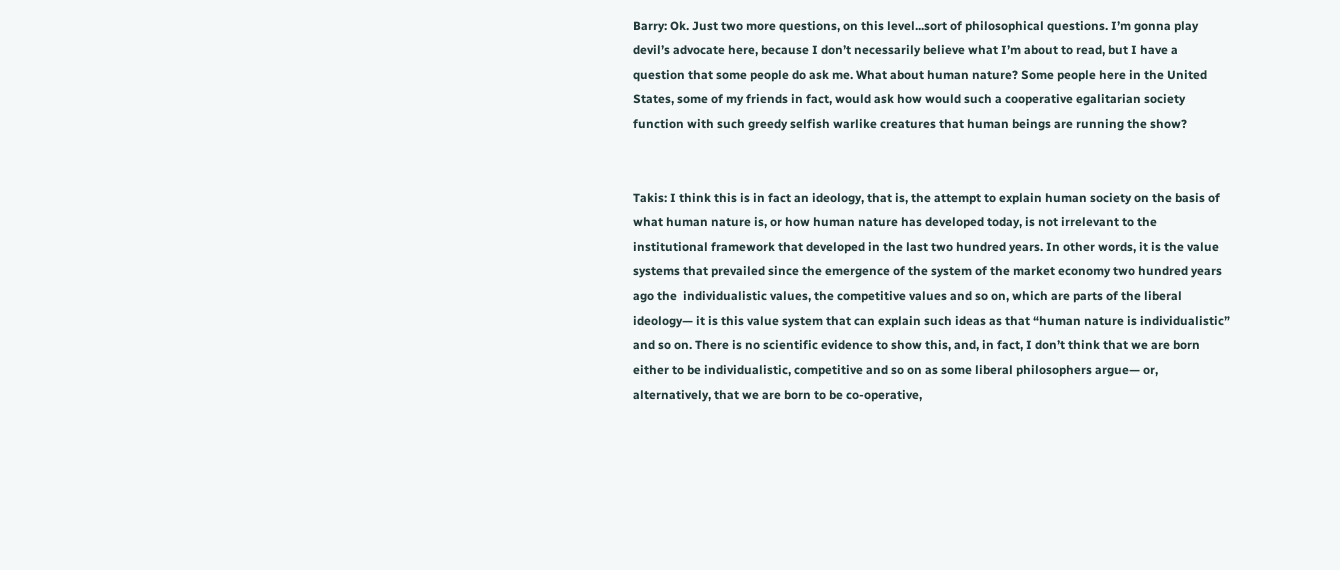Barry: Ok. Just two more questions, on this level...sort of philosophical questions. I’m gonna play devil’s advocate here, because I don’t necessarily believe what I’m about to read, but I have a question that some people do ask me. What about human nature? Some people here in the United States, some of my friends in fact, would ask how would such a cooperative egalitarian society function with such greedy selfish warlike creatures that human beings are running the show?


Takis: I think this is in fact an ideology, that is, the attempt to explain human society on the basis of what human nature is, or how human nature has developed today, is not irrelevant to the institutional framework that developed in the last two hundred years. In other words, it is the value systems that prevailed since the emergence of the system of the market economy two hundred years ago the  individualistic values, the competitive values and so on, which are parts of the liberal ideology— it is this value system that can explain such ideas as that “human nature is individualistic” and so on. There is no scientific evidence to show this, and, in fact, I don’t think that we are born either to be individualistic, competitive and so on as some liberal philosophers argue— or, alternatively, that we are born to be co-operative,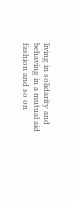living in solidarity and behaving in a mutual aid fashion and so on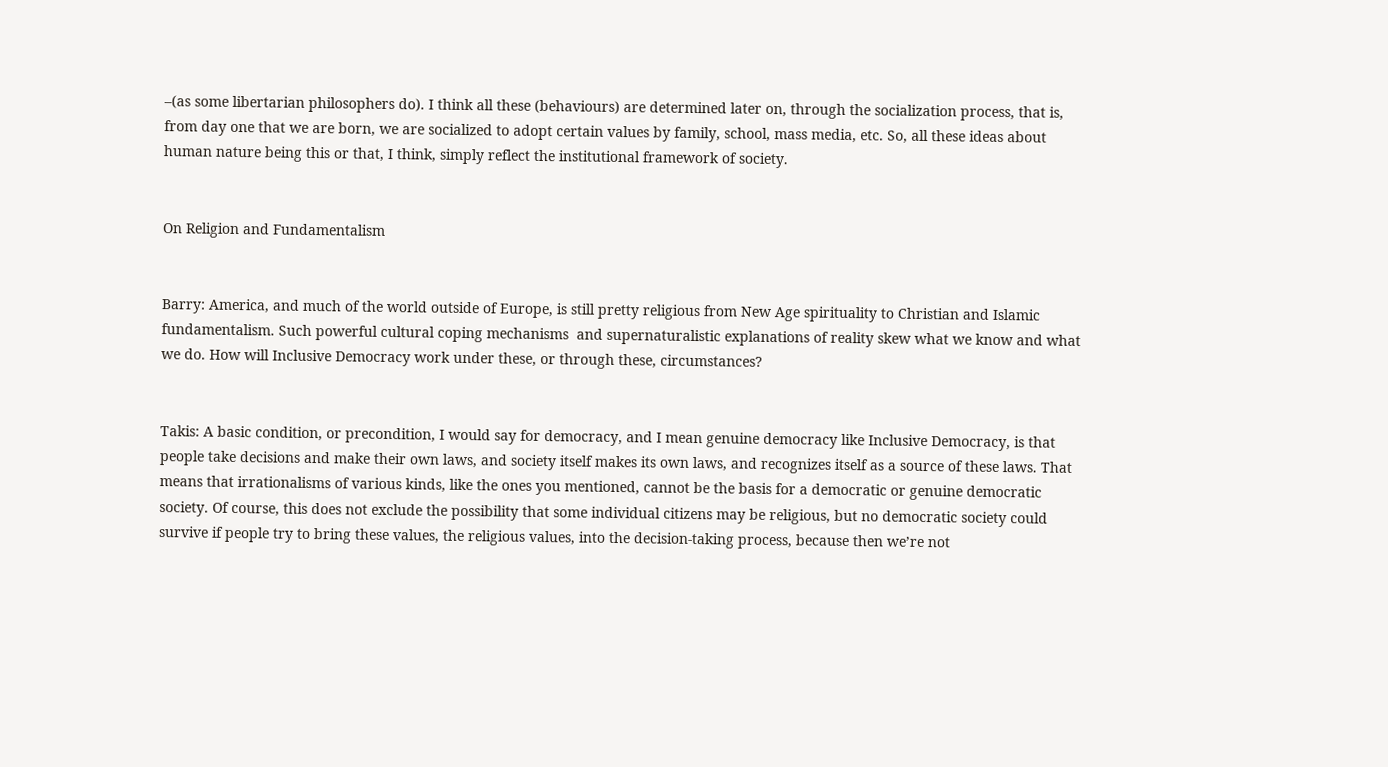–(as some libertarian philosophers do). I think all these (behaviours) are determined later on, through the socialization process, that is, from day one that we are born, we are socialized to adopt certain values by family, school, mass media, etc. So, all these ideas about human nature being this or that, I think, simply reflect the institutional framework of society.


On Religion and Fundamentalism


Barry: America, and much of the world outside of Europe, is still pretty religious from New Age spirituality to Christian and Islamic fundamentalism. Such powerful cultural coping mechanisms  and supernaturalistic explanations of reality skew what we know and what we do. How will Inclusive Democracy work under these, or through these, circumstances?


Takis: A basic condition, or precondition, I would say for democracy, and I mean genuine democracy like Inclusive Democracy, is that people take decisions and make their own laws, and society itself makes its own laws, and recognizes itself as a source of these laws. That means that irrationalisms of various kinds, like the ones you mentioned, cannot be the basis for a democratic or genuine democratic society. Of course, this does not exclude the possibility that some individual citizens may be religious, but no democratic society could survive if people try to bring these values, the religious values, into the decision-taking process, because then we’re not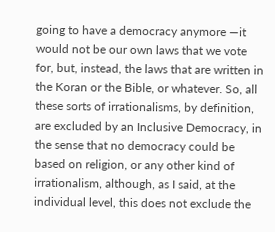going to have a democracy anymore —it would not be our own laws that we vote for, but, instead, the laws that are written in the Koran or the Bible, or whatever. So, all these sorts of irrationalisms, by definition, are excluded by an Inclusive Democracy, in the sense that no democracy could be based on religion, or any other kind of irrationalism, although, as I said, at the individual level, this does not exclude the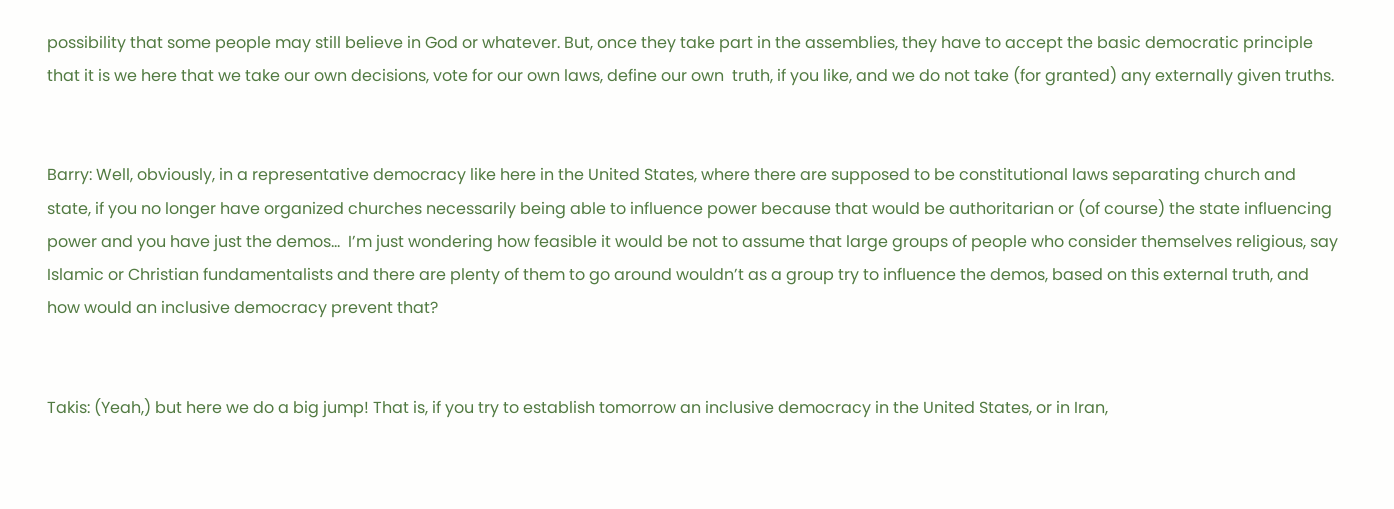possibility that some people may still believe in God or whatever. But, once they take part in the assemblies, they have to accept the basic democratic principle that it is we here that we take our own decisions, vote for our own laws, define our own  truth, if you like, and we do not take (for granted) any externally given truths.


Barry: Well, obviously, in a representative democracy like here in the United States, where there are supposed to be constitutional laws separating church and state, if you no longer have organized churches necessarily being able to influence power because that would be authoritarian or (of course) the state influencing power and you have just the demos...  I’m just wondering how feasible it would be not to assume that large groups of people who consider themselves religious, say Islamic or Christian fundamentalists and there are plenty of them to go around wouldn’t as a group try to influence the demos, based on this external truth, and how would an inclusive democracy prevent that?


Takis: (Yeah,) but here we do a big jump! That is, if you try to establish tomorrow an inclusive democracy in the United States, or in Iran,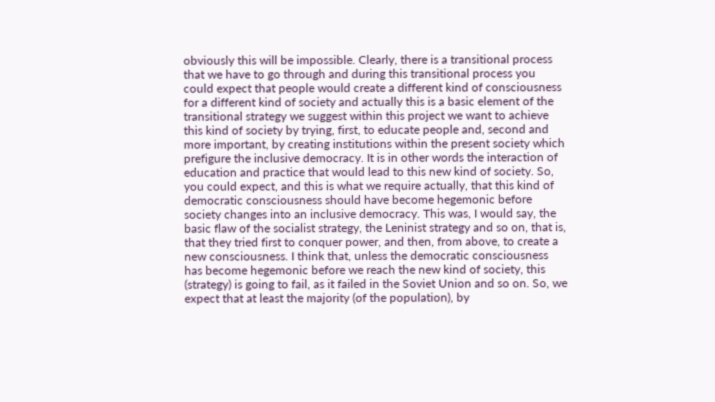obviously this will be impossible. Clearly, there is a transitional process that we have to go through and during this transitional process you could expect that people would create a different kind of consciousness for a different kind of society and actually this is a basic element of the transitional strategy we suggest within this project we want to achieve this kind of society by trying, first, to educate people and, second and more important, by creating institutions within the present society which prefigure the inclusive democracy. It is in other words the interaction of education and practice that would lead to this new kind of society. So, you could expect, and this is what we require actually, that this kind of  democratic consciousness should have become hegemonic before society changes into an inclusive democracy. This was, I would say, the basic flaw of the socialist strategy, the Leninist strategy and so on, that is, that they tried first to conquer power, and then, from above, to create a new consciousness. I think that, unless the democratic consciousness has become hegemonic before we reach the new kind of society, this (strategy) is going to fail, as it failed in the Soviet Union and so on. So, we expect that at least the majority (of the population), by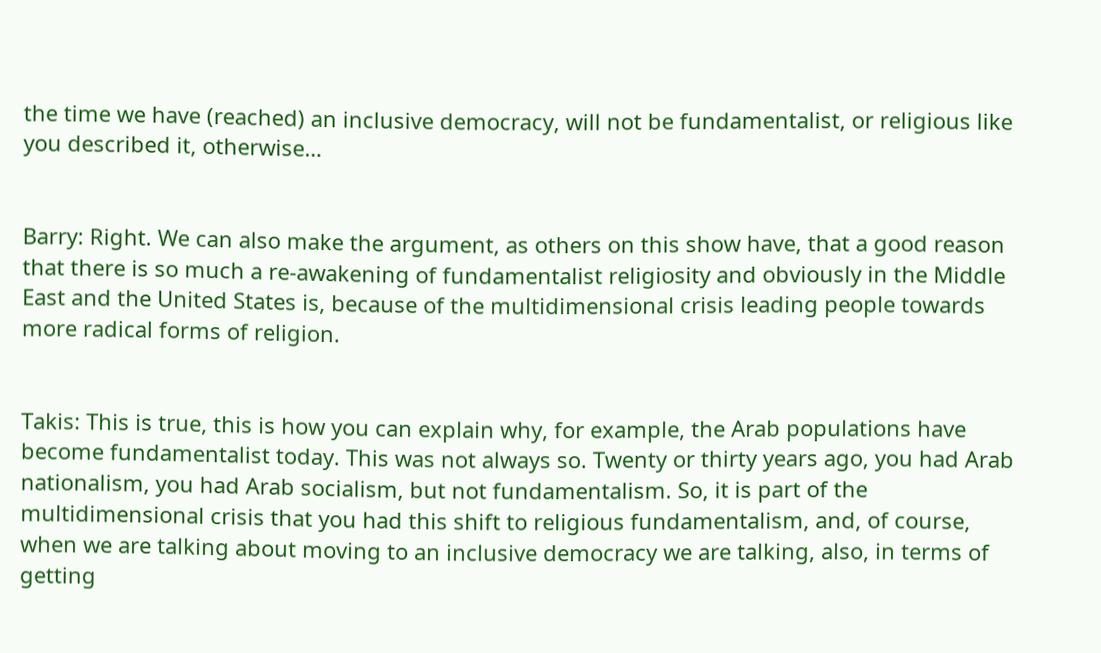the time we have (reached) an inclusive democracy, will not be fundamentalist, or religious like you described it, otherwise…


Barry: Right. We can also make the argument, as others on this show have, that a good reason that there is so much a re-awakening of fundamentalist religiosity and obviously in the Middle East and the United States is, because of the multidimensional crisis leading people towards more radical forms of religion.


Takis: This is true, this is how you can explain why, for example, the Arab populations have become fundamentalist today. This was not always so. Twenty or thirty years ago, you had Arab nationalism, you had Arab socialism, but not fundamentalism. So, it is part of the multidimensional crisis that you had this shift to religious fundamentalism, and, of course, when we are talking about moving to an inclusive democracy we are talking, also, in terms of getting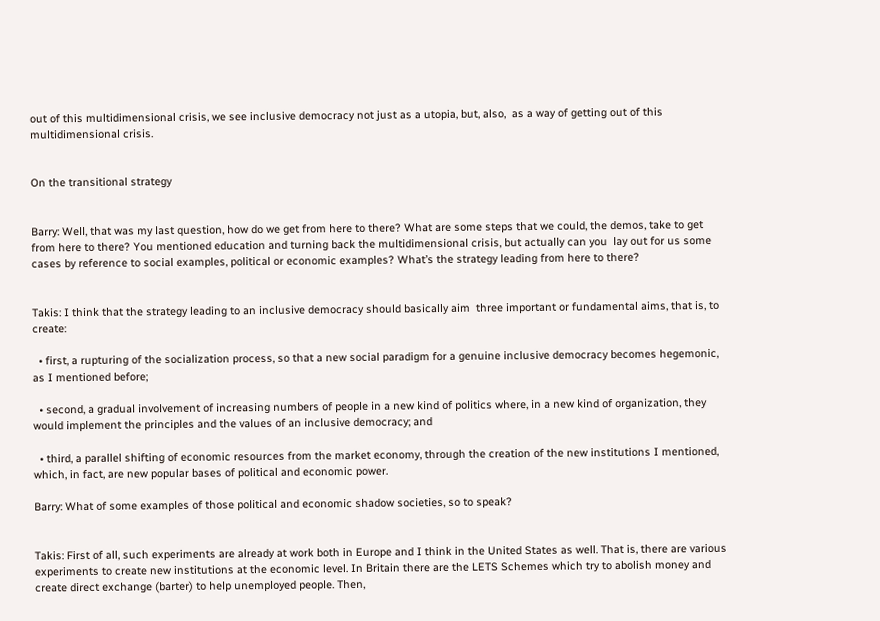out of this multidimensional crisis, we see inclusive democracy not just as a utopia, but, also,  as a way of getting out of this multidimensional crisis.


On the transitional strategy


Barry: Well, that was my last question, how do we get from here to there? What are some steps that we could, the demos, take to get from here to there? You mentioned education and turning back the multidimensional crisis, but actually can you  lay out for us some cases by reference to social examples, political or economic examples? What’s the strategy leading from here to there?


Takis: I think that the strategy leading to an inclusive democracy should basically aim  three important or fundamental aims, that is, to create:

  • first, a rupturing of the socialization process, so that a new social paradigm for a genuine inclusive democracy becomes hegemonic, as I mentioned before;

  • second, a gradual involvement of increasing numbers of people in a new kind of politics where, in a new kind of organization, they would implement the principles and the values of an inclusive democracy; and

  • third, a parallel shifting of economic resources from the market economy, through the creation of the new institutions I mentioned, which, in fact, are new popular bases of political and economic power.

Barry: What of some examples of those political and economic shadow societies, so to speak?


Takis: First of all, such experiments are already at work both in Europe and I think in the United States as well. That is, there are various experiments to create new institutions at the economic level. In Britain there are the LETS Schemes which try to abolish money and create direct exchange (barter) to help unemployed people. Then,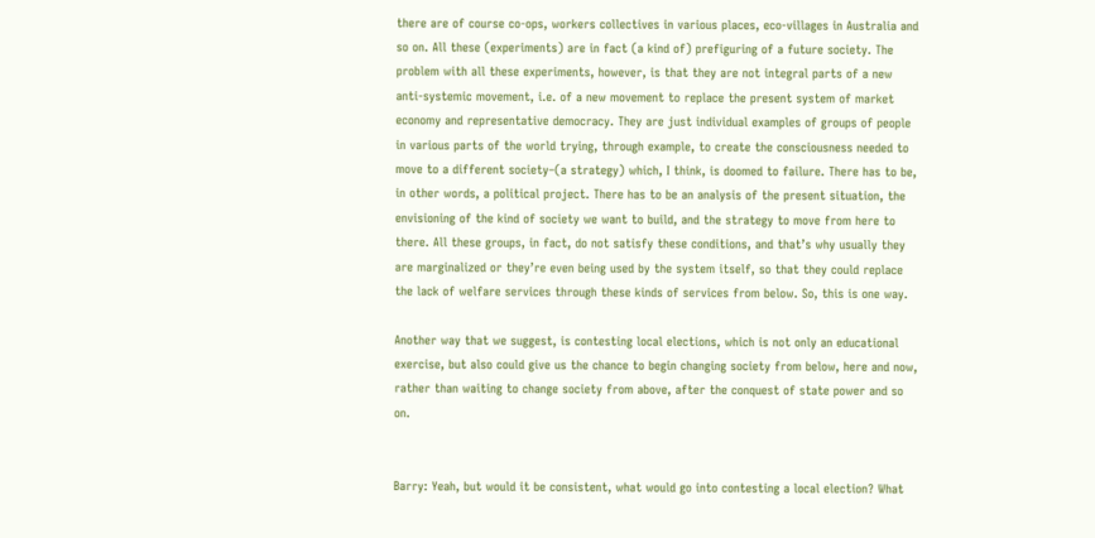there are of course co-ops, workers collectives in various places, eco-villages in Australia and so on. All these (experiments) are in fact (a kind of) prefiguring of a future society. The problem with all these experiments, however, is that they are not integral parts of a new anti-systemic movement, i.e. of a new movement to replace the present system of market economy and representative democracy. They are just individual examples of groups of people in various parts of the world trying, through example, to create the consciousness needed to move to a different society–(a strategy) which, I think, is doomed to failure. There has to be, in other words, a political project. There has to be an analysis of the present situation, the envisioning of the kind of society we want to build, and the strategy to move from here to there. All these groups, in fact, do not satisfy these conditions, and that’s why usually they are marginalized or they’re even being used by the system itself, so that they could replace the lack of welfare services through these kinds of services from below. So, this is one way.

Another way that we suggest, is contesting local elections, which is not only an educational exercise, but also could give us the chance to begin changing society from below, here and now, rather than waiting to change society from above, after the conquest of state power and so on.


Barry: Yeah, but would it be consistent, what would go into contesting a local election? What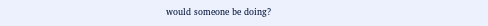would someone be doing?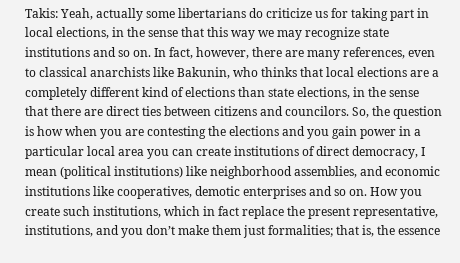Takis: Yeah, actually some libertarians do criticize us for taking part in local elections, in the sense that this way we may recognize state institutions and so on. In fact, however, there are many references, even to classical anarchists like Bakunin, who thinks that local elections are a completely different kind of elections than state elections, in the sense that there are direct ties between citizens and councilors. So, the question is how when you are contesting the elections and you gain power in a particular local area you can create institutions of direct democracy, I mean (political institutions) like neighborhood assemblies, and economic institutions like cooperatives, demotic enterprises and so on. How you create such institutions, which in fact replace the present representative, institutions, and you don’t make them just formalities; that is, the essence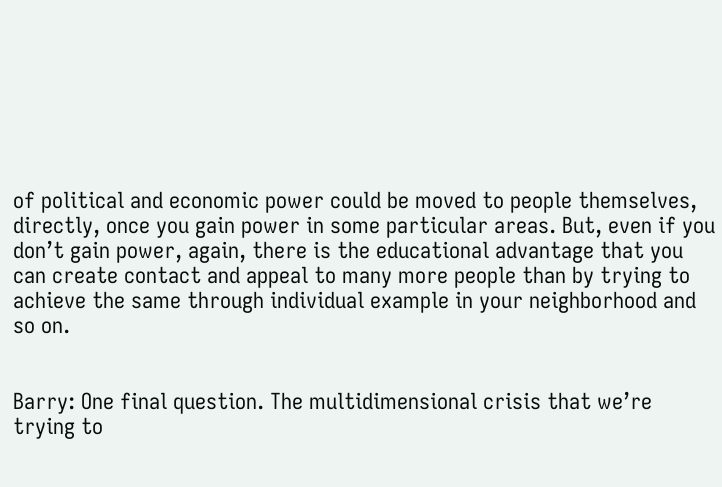of political and economic power could be moved to people themselves, directly, once you gain power in some particular areas. But, even if you don’t gain power, again, there is the educational advantage that you can create contact and appeal to many more people than by trying to achieve the same through individual example in your neighborhood and so on.


Barry: One final question. The multidimensional crisis that we’re trying to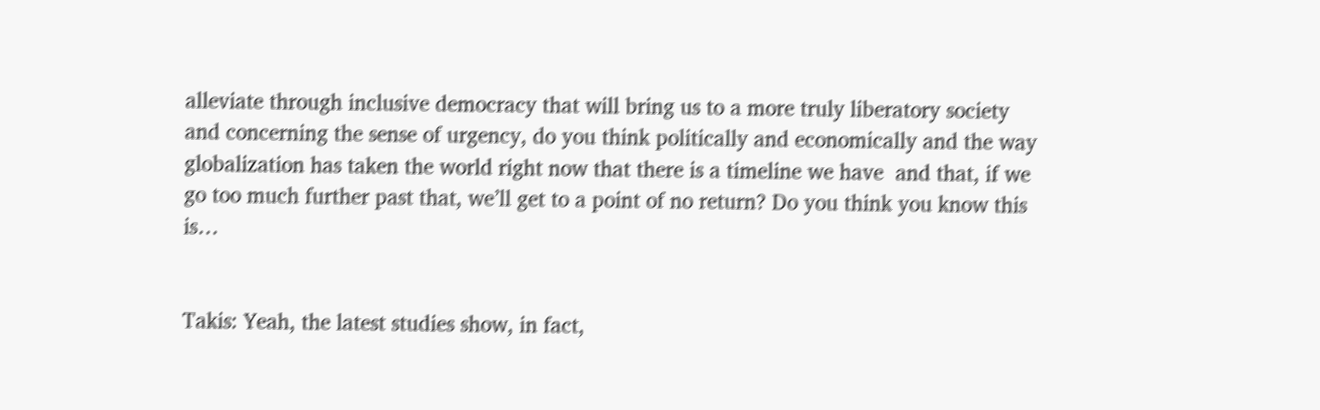alleviate through inclusive democracy that will bring us to a more truly liberatory society and concerning the sense of urgency, do you think politically and economically and the way globalization has taken the world right now that there is a timeline we have  and that, if we go too much further past that, we’ll get to a point of no return? Do you think you know this is…


Takis: Yeah, the latest studies show, in fact,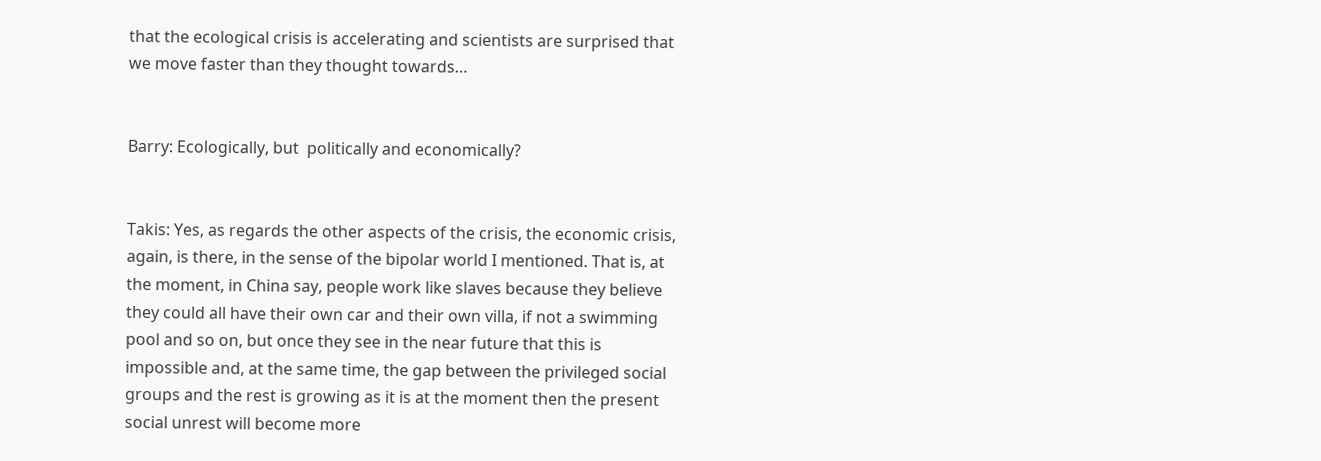that the ecological crisis is accelerating and scientists are surprised that we move faster than they thought towards…


Barry: Ecologically, but  politically and economically?


Takis: Yes, as regards the other aspects of the crisis, the economic crisis, again, is there, in the sense of the bipolar world I mentioned. That is, at the moment, in China say, people work like slaves because they believe they could all have their own car and their own villa, if not a swimming pool and so on, but once they see in the near future that this is impossible and, at the same time, the gap between the privileged social groups and the rest is growing as it is at the moment then the present social unrest will become more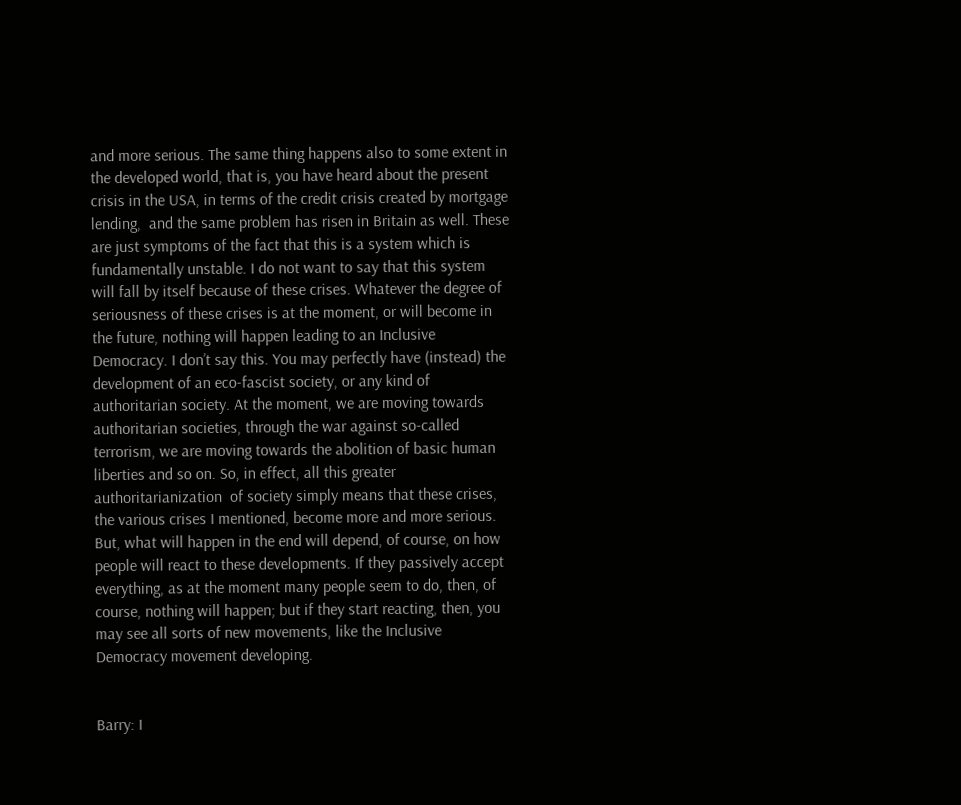and more serious. The same thing happens also to some extent in the developed world, that is, you have heard about the present crisis in the USA, in terms of the credit crisis created by mortgage lending,  and the same problem has risen in Britain as well. These are just symptoms of the fact that this is a system which is fundamentally unstable. I do not want to say that this system will fall by itself because of these crises. Whatever the degree of seriousness of these crises is at the moment, or will become in the future, nothing will happen leading to an Inclusive Democracy. I don’t say this. You may perfectly have (instead) the development of an eco-fascist society, or any kind of authoritarian society. At the moment, we are moving towards authoritarian societies, through the war against so-called terrorism, we are moving towards the abolition of basic human liberties and so on. So, in effect, all this greater authoritarianization  of society simply means that these crises, the various crises I mentioned, become more and more serious. But, what will happen in the end will depend, of course, on how people will react to these developments. If they passively accept everything, as at the moment many people seem to do, then, of course, nothing will happen; but if they start reacting, then, you may see all sorts of new movements, like the Inclusive Democracy movement developing.


Barry: I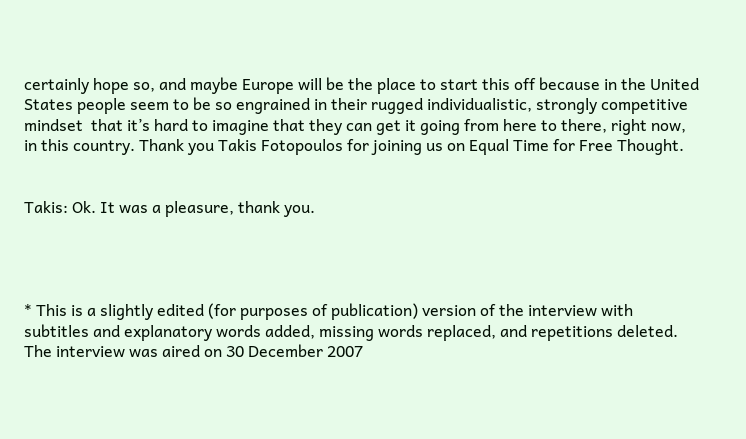certainly hope so, and maybe Europe will be the place to start this off because in the United States people seem to be so engrained in their rugged individualistic, strongly competitive mindset  that it’s hard to imagine that they can get it going from here to there, right now, in this country. Thank you Takis Fotopoulos for joining us on Equal Time for Free Thought.


Takis: Ok. It was a pleasure, thank you.




* This is a slightly edited (for purposes of publication) version of the interview with subtitles and explanatory words added, missing words replaced, and repetitions deleted. The interview was aired on 30 December 2007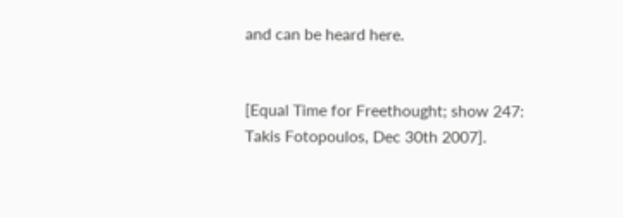and can be heard here.


[Equal Time for Freethought; show 247: Takis Fotopoulos, Dec 30th 2007].